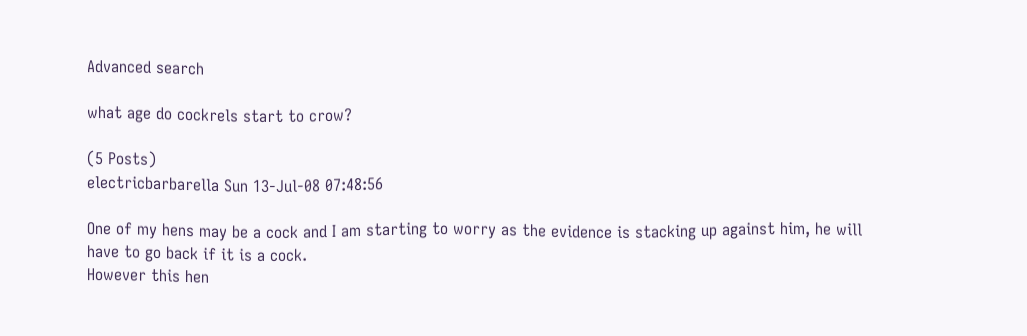Advanced search

what age do cockrels start to crow?

(5 Posts)
electricbarbarella Sun 13-Jul-08 07:48:56

One of my hens may be a cock and I am starting to worry as the evidence is stacking up against him, he will have to go back if it is a cock.
However this hen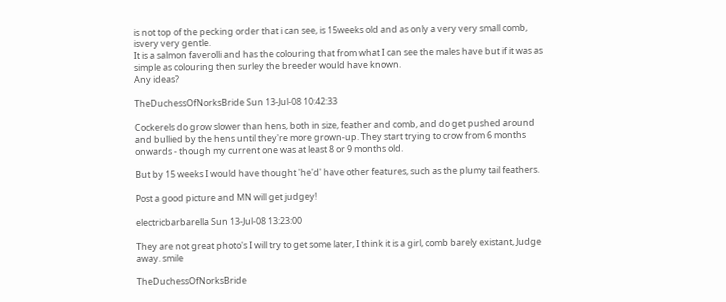is not top of the pecking order that i can see, is 15weeks old and as only a very very small comb, isvery very gentle.
It is a salmon faverolli and has the colouring that from what I can see the males have but if it was as simple as colouring then surley the breeder would have known.
Any ideas?

TheDuchessOfNorksBride Sun 13-Jul-08 10:42:33

Cockerels do grow slower than hens, both in size, feather and comb, and do get pushed around and bullied by the hens until they're more grown-up. They start trying to crow from 6 months onwards - though my current one was at least 8 or 9 months old.

But by 15 weeks I would have thought 'he'd' have other features, such as the plumy tail feathers.

Post a good picture and MN will get judgey!

electricbarbarella Sun 13-Jul-08 13:23:00

They are not great photo's I will try to get some later, I think it is a girl, comb barely existant, Judge away. smile

TheDuchessOfNorksBride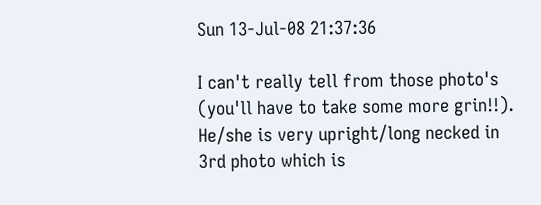Sun 13-Jul-08 21:37:36

I can't really tell from those photo's (you'll have to take some more grin!!). He/she is very upright/long necked in 3rd photo which is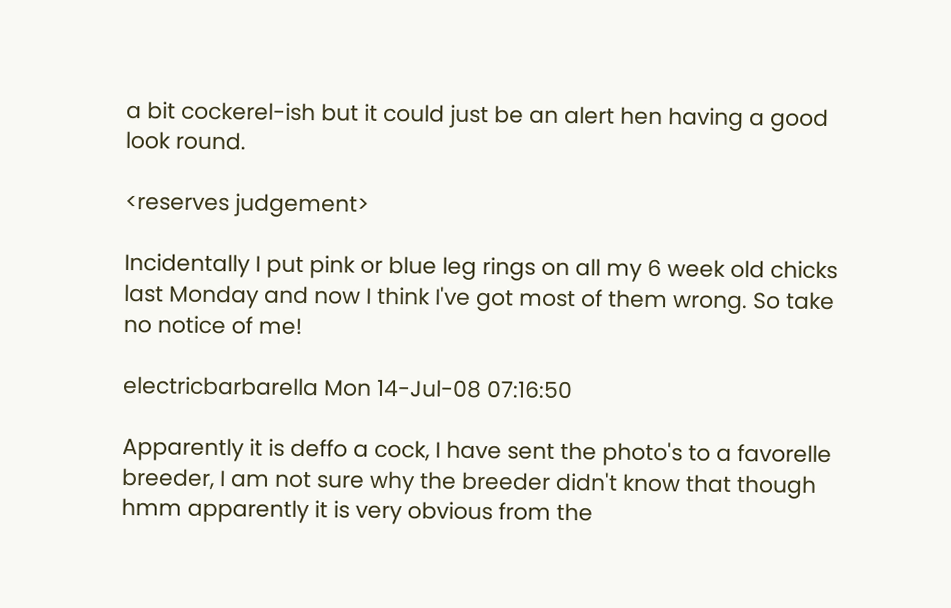a bit cockerel-ish but it could just be an alert hen having a good look round.

<reserves judgement>

Incidentally I put pink or blue leg rings on all my 6 week old chicks last Monday and now I think I've got most of them wrong. So take no notice of me!

electricbarbarella Mon 14-Jul-08 07:16:50

Apparently it is deffo a cock, I have sent the photo's to a favorelle breeder, I am not sure why the breeder didn't know that though hmm apparently it is very obvious from the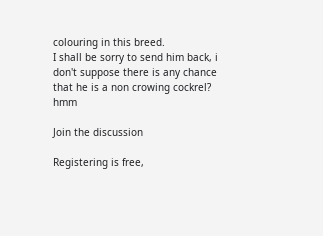colouring in this breed.
I shall be sorry to send him back, i don't suppose there is any chance that he is a non crowing cockrel? hmm

Join the discussion

Registering is free,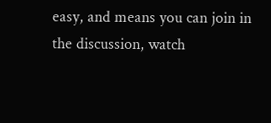easy, and means you can join in the discussion, watch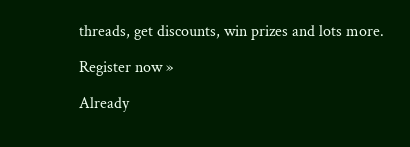threads, get discounts, win prizes and lots more.

Register now »

Already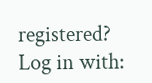registered? Log in with: